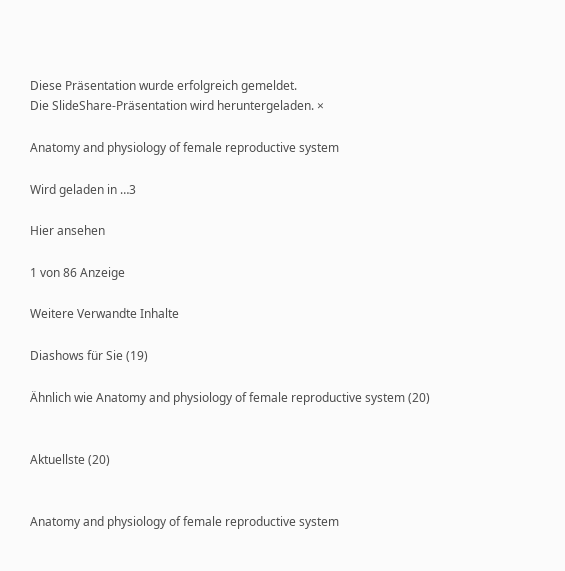Diese Präsentation wurde erfolgreich gemeldet.
Die SlideShare-Präsentation wird heruntergeladen. ×

Anatomy and physiology of female reproductive system

Wird geladen in …3

Hier ansehen

1 von 86 Anzeige

Weitere Verwandte Inhalte

Diashows für Sie (19)

Ähnlich wie Anatomy and physiology of female reproductive system (20)


Aktuellste (20)


Anatomy and physiology of female reproductive system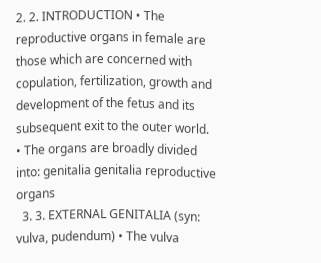2. 2. INTRODUCTION • The reproductive organs in female are those which are concerned with copulation, fertilization, growth and development of the fetus and its subsequent exit to the outer world. • The organs are broadly divided into: genitalia genitalia reproductive organs
  3. 3. EXTERNAL GENITALIA (syn: vulva, pudendum) • The vulva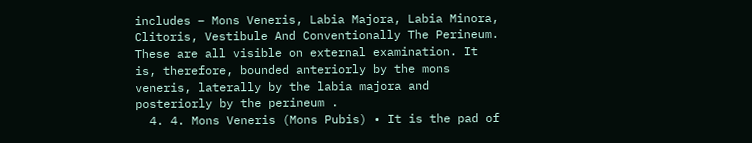includes – Mons Veneris, Labia Majora, Labia Minora, Clitoris, Vestibule And Conventionally The Perineum. These are all visible on external examination. It is, therefore, bounded anteriorly by the mons veneris, laterally by the labia majora and posteriorly by the perineum .
  4. 4. Mons Veneris (Mons Pubis) • It is the pad of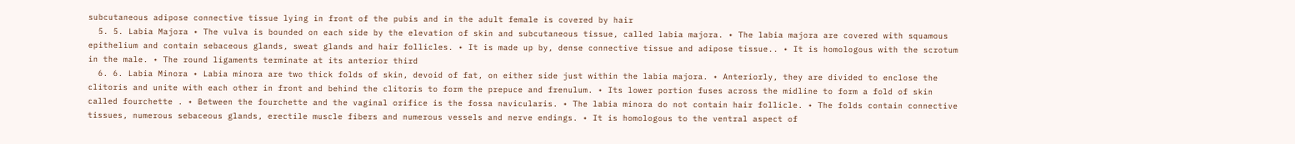subcutaneous adipose connective tissue lying in front of the pubis and in the adult female is covered by hair
  5. 5. Labia Majora • The vulva is bounded on each side by the elevation of skin and subcutaneous tissue, called labia majora. • The labia majora are covered with squamous epithelium and contain sebaceous glands, sweat glands and hair follicles. • It is made up by, dense connective tissue and adipose tissue.. • It is homologous with the scrotum in the male. • The round ligaments terminate at its anterior third
  6. 6. Labia Minora • Labia minora are two thick folds of skin, devoid of fat, on either side just within the labia majora. • Anteriorly, they are divided to enclose the clitoris and unite with each other in front and behind the clitoris to form the prepuce and frenulum. • Its lower portion fuses across the midline to form a fold of skin called fourchette . • Between the fourchette and the vaginal orifice is the fossa navicularis. • The labia minora do not contain hair follicle. • The folds contain connective tissues, numerous sebaceous glands, erectile muscle fibers and numerous vessels and nerve endings. • It is homologous to the ventral aspect of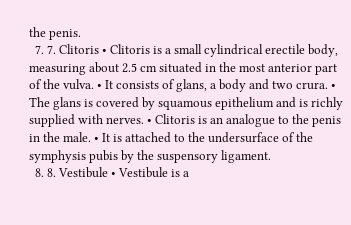the penis.
  7. 7. Clitoris • Clitoris is a small cylindrical erectile body, measuring about 2.5 cm situated in the most anterior part of the vulva. • It consists of glans, a body and two crura. • The glans is covered by squamous epithelium and is richly supplied with nerves. • Clitoris is an analogue to the penis in the male. • It is attached to the undersurface of the symphysis pubis by the suspensory ligament.
  8. 8. Vestibule • Vestibule is a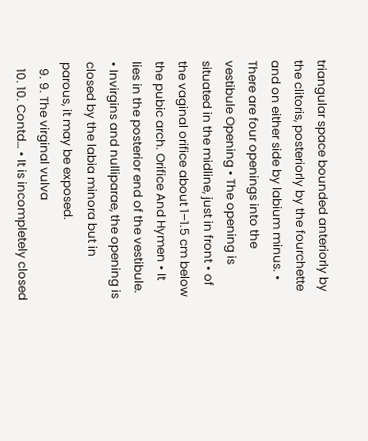triangular space bounded anteriorly by the clitoris, posteriorly by the fourchette and on either side by labium minus. • There are four openings into the vestibule Opening • The opening is situated in the midline, just in front • of the vaginal orifice about 1–1.5 cm below the pubic arch. Orifice And Hymen • It lies in the posterior end of the vestibule. • Invirgins and nulliparae, the opening is closed by the labia minora but in parous, it may be exposed.
  9. 9. The virginal vulva
  10. 10. Contd… • It is incompletely closed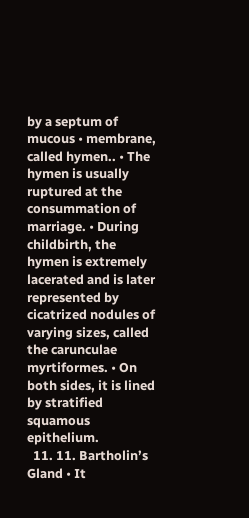by a septum of mucous • membrane, called hymen.. • The hymen is usually ruptured at the consummation of marriage. • During childbirth, the hymen is extremely lacerated and is later represented by cicatrized nodules of varying sizes, called the carunculae myrtiformes. • On both sides, it is lined by stratified squamous epithelium.
  11. 11. Bartholin’s Gland • It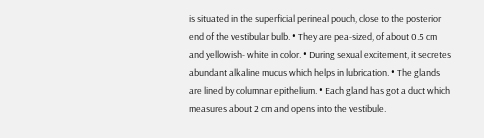is situated in the superficial perineal pouch, close to the posterior end of the vestibular bulb. • They are pea-sized, of about 0.5 cm and yellowish- white in color. • During sexual excitement, it secretes abundant alkaline mucus which helps in lubrication. • The glands are lined by columnar epithelium. • Each gland has got a duct which measures about 2 cm and opens into the vestibule.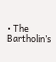• The Bartholin’s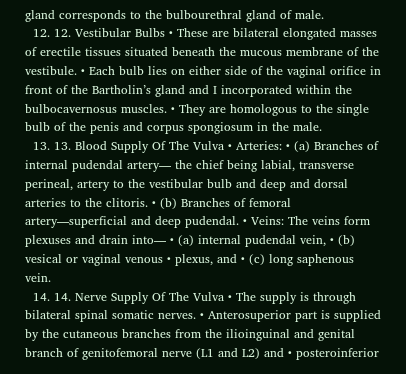gland corresponds to the bulbourethral gland of male.
  12. 12. Vestibular Bulbs • These are bilateral elongated masses of erectile tissues situated beneath the mucous membrane of the vestibule. • Each bulb lies on either side of the vaginal orifice in front of the Bartholin’s gland and I incorporated within the bulbocavernosus muscles. • They are homologous to the single bulb of the penis and corpus spongiosum in the male.
  13. 13. Blood Supply Of The Vulva • Arteries: • (a) Branches of internal pudendal artery— the chief being labial, transverse perineal, artery to the vestibular bulb and deep and dorsal arteries to the clitoris. • (b) Branches of femoral artery—superficial and deep pudendal. • Veins: The veins form plexuses and drain into— • (a) internal pudendal vein, • (b) vesical or vaginal venous • plexus, and • (c) long saphenous vein.
  14. 14. Nerve Supply Of The Vulva • The supply is through bilateral spinal somatic nerves. • Anterosuperior part is supplied by the cutaneous branches from the ilioinguinal and genital branch of genitofemoral nerve (L1 and L2) and • posteroinferior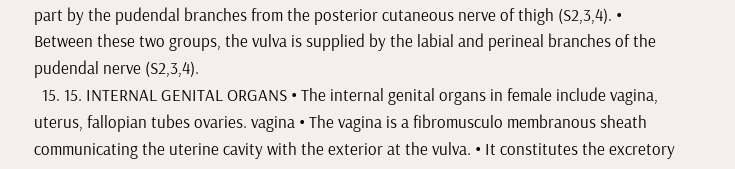part by the pudendal branches from the posterior cutaneous nerve of thigh (S2,3,4). • Between these two groups, the vulva is supplied by the labial and perineal branches of the pudendal nerve (S2,3,4).
  15. 15. INTERNAL GENITAL ORGANS • The internal genital organs in female include vagina, uterus, fallopian tubes ovaries. vagina • The vagina is a fibromusculo membranous sheath communicating the uterine cavity with the exterior at the vulva. • It constitutes the excretory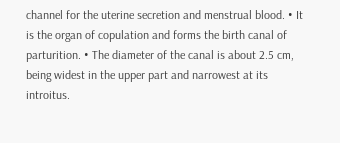channel for the uterine secretion and menstrual blood. • It is the organ of copulation and forms the birth canal of parturition. • The diameter of the canal is about 2.5 cm, being widest in the upper part and narrowest at its introitus.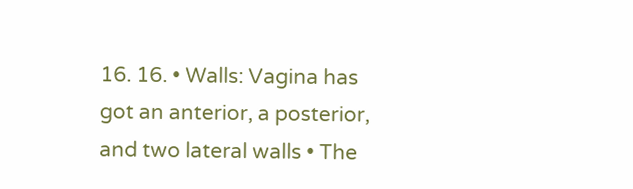16. 16. • Walls: Vagina has got an anterior, a posterior, and two lateral walls • The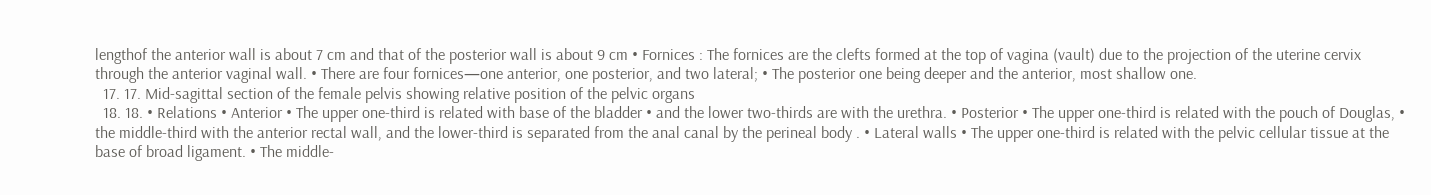lengthof the anterior wall is about 7 cm and that of the posterior wall is about 9 cm • Fornices : The fornices are the clefts formed at the top of vagina (vault) due to the projection of the uterine cervix through the anterior vaginal wall. • There are four fornices—one anterior, one posterior, and two lateral; • The posterior one being deeper and the anterior, most shallow one.
  17. 17. Mid-sagittal section of the female pelvis showing relative position of the pelvic organs
  18. 18. • Relations • Anterior • The upper one-third is related with base of the bladder • and the lower two-thirds are with the urethra. • Posterior • The upper one-third is related with the pouch of Douglas, • the middle-third with the anterior rectal wall, and the lower-third is separated from the anal canal by the perineal body . • Lateral walls • The upper one-third is related with the pelvic cellular tissue at the base of broad ligament. • The middle-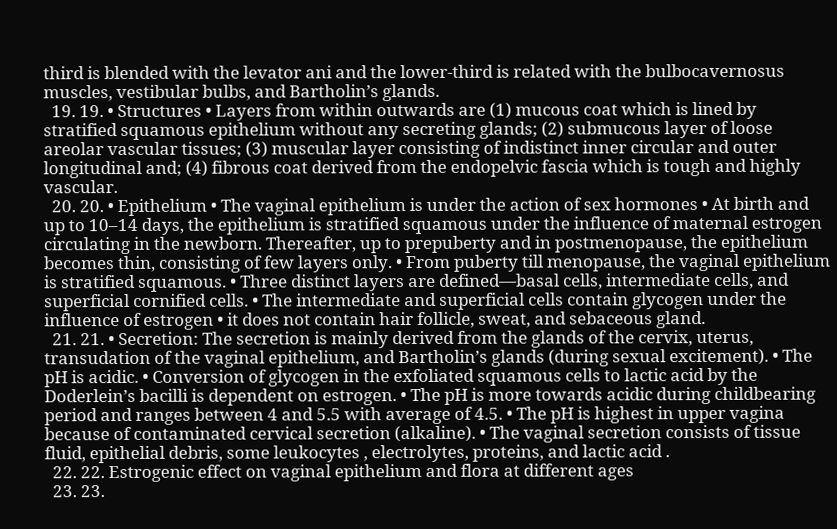third is blended with the levator ani and the lower-third is related with the bulbocavernosus muscles, vestibular bulbs, and Bartholin’s glands.
  19. 19. • Structures • Layers from within outwards are (1) mucous coat which is lined by stratified squamous epithelium without any secreting glands; (2) submucous layer of loose areolar vascular tissues; (3) muscular layer consisting of indistinct inner circular and outer longitudinal and; (4) fibrous coat derived from the endopelvic fascia which is tough and highly vascular.
  20. 20. • Epithelium • The vaginal epithelium is under the action of sex hormones • At birth and up to 10–14 days, the epithelium is stratified squamous under the influence of maternal estrogen circulating in the newborn. Thereafter, up to prepuberty and in postmenopause, the epithelium becomes thin, consisting of few layers only. • From puberty till menopause, the vaginal epithelium is stratified squamous. • Three distinct layers are defined—basal cells, intermediate cells, and superficial cornified cells. • The intermediate and superficial cells contain glycogen under the influence of estrogen • it does not contain hair follicle, sweat, and sebaceous gland.
  21. 21. • Secretion: The secretion is mainly derived from the glands of the cervix, uterus, transudation of the vaginal epithelium, and Bartholin’s glands (during sexual excitement). • The pH is acidic. • Conversion of glycogen in the exfoliated squamous cells to lactic acid by the Doderlein’s bacilli is dependent on estrogen. • The pH is more towards acidic during childbearing period and ranges between 4 and 5.5 with average of 4.5. • The pH is highest in upper vagina because of contaminated cervical secretion (alkaline). • The vaginal secretion consists of tissue fluid, epithelial debris, some leukocytes , electrolytes, proteins, and lactic acid .
  22. 22. Estrogenic effect on vaginal epithelium and flora at different ages
  23. 23.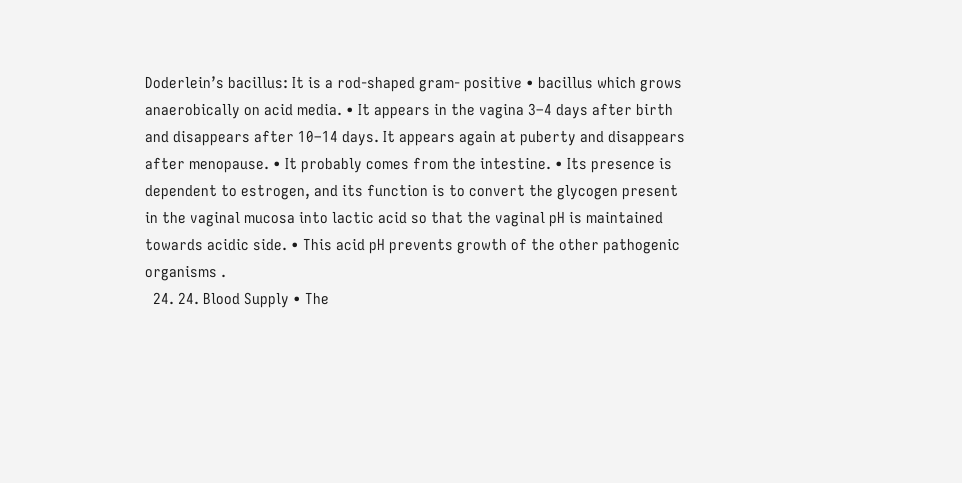Doderlein’s bacillus: It is a rod-shaped gram- positive • bacillus which grows anaerobically on acid media. • It appears in the vagina 3–4 days after birth and disappears after 10–14 days. It appears again at puberty and disappears after menopause. • It probably comes from the intestine. • Its presence is dependent to estrogen, and its function is to convert the glycogen present in the vaginal mucosa into lactic acid so that the vaginal pH is maintained towards acidic side. • This acid pH prevents growth of the other pathogenic organisms .
  24. 24. Blood Supply • The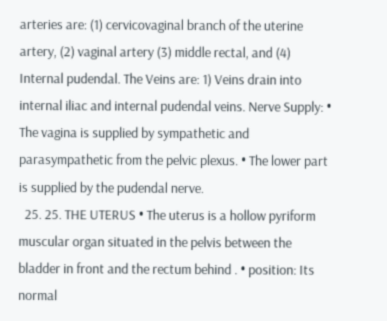arteries are: (1) cervicovaginal branch of the uterine artery, (2) vaginal artery (3) middle rectal, and (4) Internal pudendal. The Veins are: 1) Veins drain into internal iliac and internal pudendal veins. Nerve Supply: • The vagina is supplied by sympathetic and parasympathetic from the pelvic plexus. • The lower part is supplied by the pudendal nerve.
  25. 25. THE UTERUS • The uterus is a hollow pyriform muscular organ situated in the pelvis between the bladder in front and the rectum behind . • position: Its normal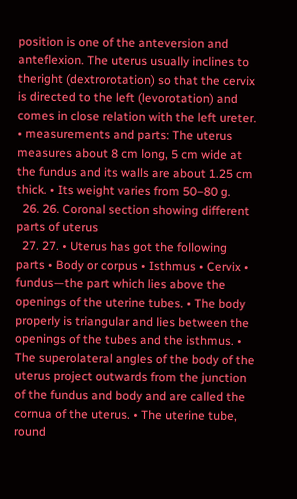position is one of the anteversion and anteflexion. The uterus usually inclines to theright (dextrorotation) so that the cervix is directed to the left (levorotation) and comes in close relation with the left ureter. • measurements and parts: The uterus measures about 8 cm long, 5 cm wide at the fundus and its walls are about 1.25 cm thick. • Its weight varies from 50–80 g.
  26. 26. Coronal section showing different parts of uterus
  27. 27. • Uterus has got the following parts • Body or corpus • Isthmus • Cervix • fundus—the part which lies above the openings of the uterine tubes. • The body properly is triangular and lies between the openings of the tubes and the isthmus. • The superolateral angles of the body of the uterus project outwards from the junction of the fundus and body and are called the cornua of the uterus. • The uterine tube, round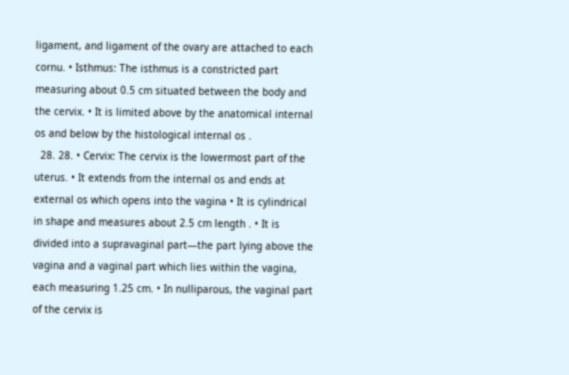ligament, and ligament of the ovary are attached to each cornu. • Isthmus: The isthmus is a constricted part measuring about 0.5 cm situated between the body and the cervix. • It is limited above by the anatomical internal os and below by the histological internal os .
  28. 28. • Cervix: The cervix is the lowermost part of the uterus. • It extends from the internal os and ends at external os which opens into the vagina • It is cylindrical in shape and measures about 2.5 cm length . • It is divided into a supravaginal part—the part lying above the vagina and a vaginal part which lies within the vagina, each measuring 1.25 cm. • In nulliparous, the vaginal part of the cervix is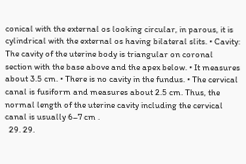conical with the external os looking circular, in parous, it is cylindrical with the external os having bilateral slits. • Cavity: The cavity of the uterine body is triangular on coronal section with the base above and the apex below. • It measures about 3.5 cm. • There is no cavity in the fundus. • The cervical canal is fusiform and measures about 2.5 cm. Thus, the normal length of the uterine cavity including the cervical canal is usually 6–7 cm .
  29. 29.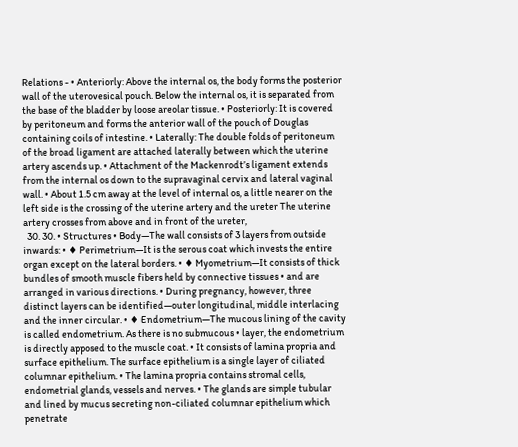Relations - • Anteriorly: Above the internal os, the body forms the posterior wall of the uterovesical pouch. Below the internal os, it is separated from the base of the bladder by loose areolar tissue. • Posteriorly: It is covered by peritoneum and forms the anterior wall of the pouch of Douglas containing coils of intestine. • Laterally: The double folds of peritoneum of the broad ligament are attached laterally between which the uterine artery ascends up. • Attachment of the Mackenrodt’s ligament extends from the internal os down to the supravaginal cervix and lateral vaginal wall. • About 1.5 cm away at the level of internal os, a little nearer on the left side is the crossing of the uterine artery and the ureter The uterine artery crosses from above and in front of the ureter,
  30. 30. • Structures • Body—The wall consists of 3 layers from outside inwards: • ♦ Perimetrium—It is the serous coat which invests the entire organ except on the lateral borders. • ♦ Myometrium—It consists of thick bundles of smooth muscle fibers held by connective tissues • and are arranged in various directions. • During pregnancy, however, three distinct layers can be identified—outer longitudinal, middle interlacing and the inner circular. • ♦ Endometrium—The mucous lining of the cavity is called endometrium. As there is no submucous • layer, the endometrium is directly apposed to the muscle coat. • It consists of lamina propria and surface epithelium. The surface epithelium is a single layer of ciliated columnar epithelium. • The lamina propria contains stromal cells, endometrial glands, vessels and nerves. • The glands are simple tubular and lined by mucus secreting non-ciliated columnar epithelium which penetrate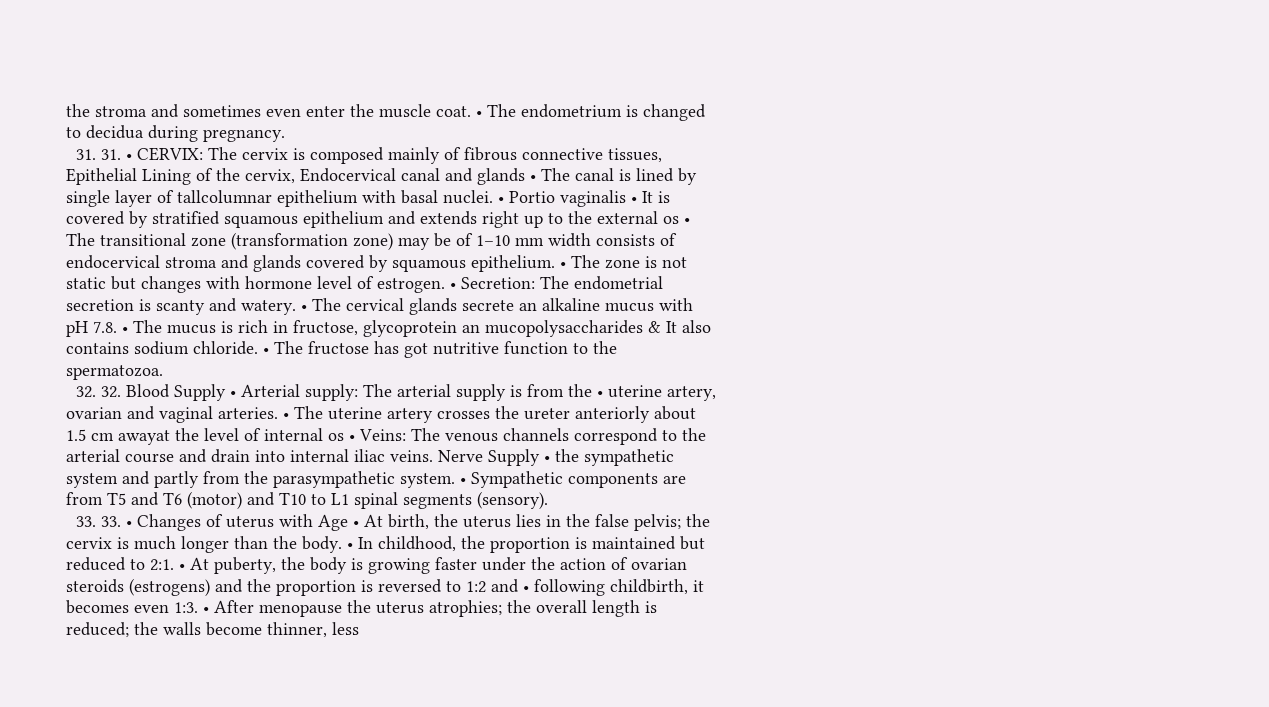the stroma and sometimes even enter the muscle coat. • The endometrium is changed to decidua during pregnancy.
  31. 31. • CERVIX: The cervix is composed mainly of fibrous connective tissues, Epithelial Lining of the cervix, Endocervical canal and glands • The canal is lined by single layer of tallcolumnar epithelium with basal nuclei. • Portio vaginalis • It is covered by stratified squamous epithelium and extends right up to the external os • The transitional zone (transformation zone) may be of 1–10 mm width consists of endocervical stroma and glands covered by squamous epithelium. • The zone is not static but changes with hormone level of estrogen. • Secretion: The endometrial secretion is scanty and watery. • The cervical glands secrete an alkaline mucus with pH 7.8. • The mucus is rich in fructose, glycoprotein an mucopolysaccharides & It also contains sodium chloride. • The fructose has got nutritive function to the spermatozoa.
  32. 32. Blood Supply • Arterial supply: The arterial supply is from the • uterine artery, ovarian and vaginal arteries. • The uterine artery crosses the ureter anteriorly about 1.5 cm awayat the level of internal os • Veins: The venous channels correspond to the arterial course and drain into internal iliac veins. Nerve Supply • the sympathetic system and partly from the parasympathetic system. • Sympathetic components are from T5 and T6 (motor) and T10 to L1 spinal segments (sensory).
  33. 33. • Changes of uterus with Age • At birth, the uterus lies in the false pelvis; the cervix is much longer than the body. • In childhood, the proportion is maintained but reduced to 2:1. • At puberty, the body is growing faster under the action of ovarian steroids (estrogens) and the proportion is reversed to 1:2 and • following childbirth, it becomes even 1:3. • After menopause the uterus atrophies; the overall length is reduced; the walls become thinner, less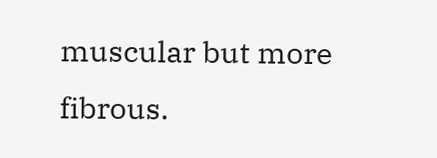muscular but more fibrous.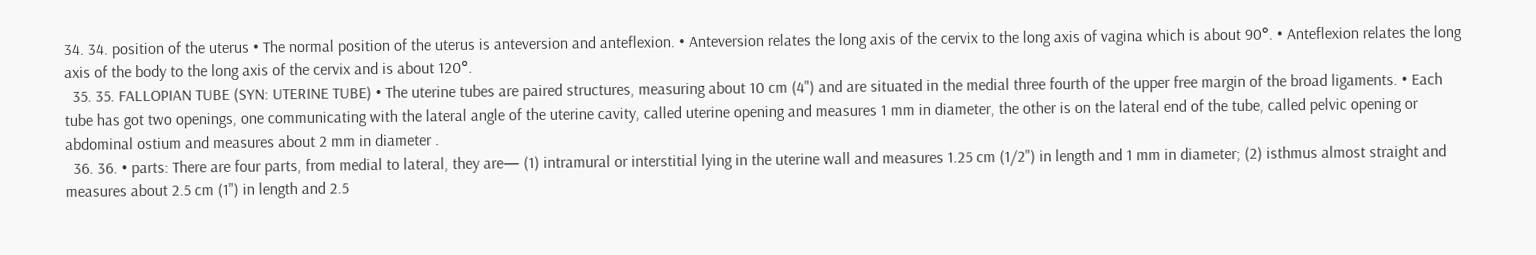34. 34. position of the uterus • The normal position of the uterus is anteversion and anteflexion. • Anteversion relates the long axis of the cervix to the long axis of vagina which is about 90°. • Anteflexion relates the long axis of the body to the long axis of the cervix and is about 120°.
  35. 35. FALLOPIAN TUBE (SYN: UTERINE TUBE) • The uterine tubes are paired structures, measuring about 10 cm (4") and are situated in the medial three fourth of the upper free margin of the broad ligaments. • Each tube has got two openings, one communicating with the lateral angle of the uterine cavity, called uterine opening and measures 1 mm in diameter, the other is on the lateral end of the tube, called pelvic opening or abdominal ostium and measures about 2 mm in diameter .
  36. 36. • parts: There are four parts, from medial to lateral, they are— (1) intramural or interstitial lying in the uterine wall and measures 1.25 cm (1/2") in length and 1 mm in diameter; (2) isthmus almost straight and measures about 2.5 cm (1") in length and 2.5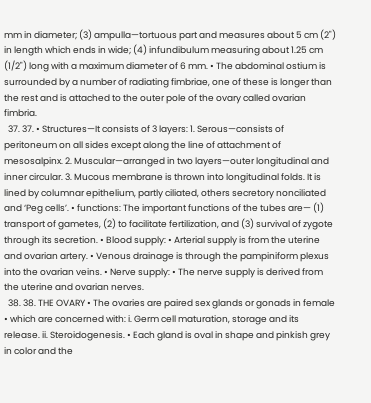mm in diameter; (3) ampulla—tortuous part and measures about 5 cm (2") in length which ends in wide; (4) infundibulum measuring about 1.25 cm (1/2") long with a maximum diameter of 6 mm. • The abdominal ostium is surrounded by a number of radiating fimbriae, one of these is longer than the rest and is attached to the outer pole of the ovary called ovarian fimbria.
  37. 37. • Structures—It consists of 3 layers: 1. Serous—consists of peritoneum on all sides except along the line of attachment of mesosalpinx. 2. Muscular—arranged in two layers—outer longitudinal and inner circular. 3. Mucous membrane is thrown into longitudinal folds. It is lined by columnar epithelium, partly ciliated, others secretory nonciliated and ‘Peg cells’. • functions: The important functions of the tubes are— (1) transport of gametes, (2) to facilitate fertilization, and (3) survival of zygote through its secretion. • Blood supply: • Arterial supply is from the uterine and ovarian artery. • Venous drainage is through the pampiniform plexus into the ovarian veins. • Nerve supply: • The nerve supply is derived from the uterine and ovarian nerves.
  38. 38. THE OVARY • The ovaries are paired sex glands or gonads in female • which are concerned with: i. Germ cell maturation, storage and its release. ii. Steroidogenesis. • Each gland is oval in shape and pinkish grey in color and the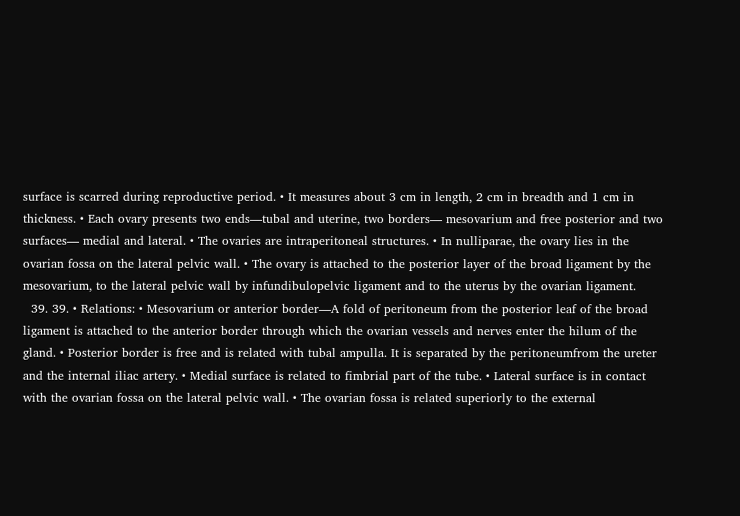surface is scarred during reproductive period. • It measures about 3 cm in length, 2 cm in breadth and 1 cm in thickness. • Each ovary presents two ends—tubal and uterine, two borders— mesovarium and free posterior and two surfaces— medial and lateral. • The ovaries are intraperitoneal structures. • In nulliparae, the ovary lies in the ovarian fossa on the lateral pelvic wall. • The ovary is attached to the posterior layer of the broad ligament by the mesovarium, to the lateral pelvic wall by infundibulopelvic ligament and to the uterus by the ovarian ligament.
  39. 39. • Relations: • Mesovarium or anterior border—A fold of peritoneum from the posterior leaf of the broad ligament is attached to the anterior border through which the ovarian vessels and nerves enter the hilum of the gland. • Posterior border is free and is related with tubal ampulla. It is separated by the peritoneumfrom the ureter and the internal iliac artery. • Medial surface is related to fimbrial part of the tube. • Lateral surface is in contact with the ovarian fossa on the lateral pelvic wall. • The ovarian fossa is related superiorly to the external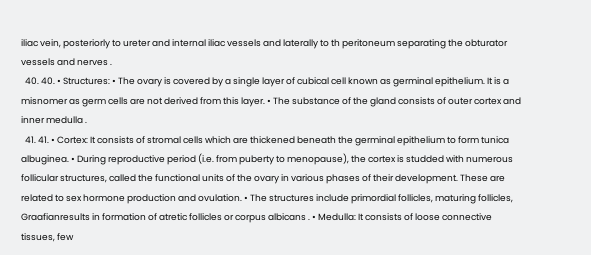iliac vein, posteriorly to ureter and internal iliac vessels and laterally to th peritoneum separating the obturator vessels and nerves .
  40. 40. • Structures: • The ovary is covered by a single layer of cubical cell known as germinal epithelium. It is a misnomer as germ cells are not derived from this layer. • The substance of the gland consists of outer cortex and inner medulla .
  41. 41. • Cortex: It consists of stromal cells which are thickened beneath the germinal epithelium to form tunica albuginea. • During reproductive period (i.e. from puberty to menopause), the cortex is studded with numerous follicular structures, called the functional units of the ovary in various phases of their development. These are related to sex hormone production and ovulation. • The structures include primordial follicles, maturing follicles, Graafianresults in formation of atretic follicles or corpus albicans . • Medulla: It consists of loose connective tissues, few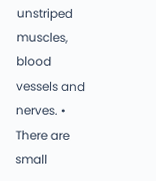unstriped muscles, blood vessels and nerves. • There are small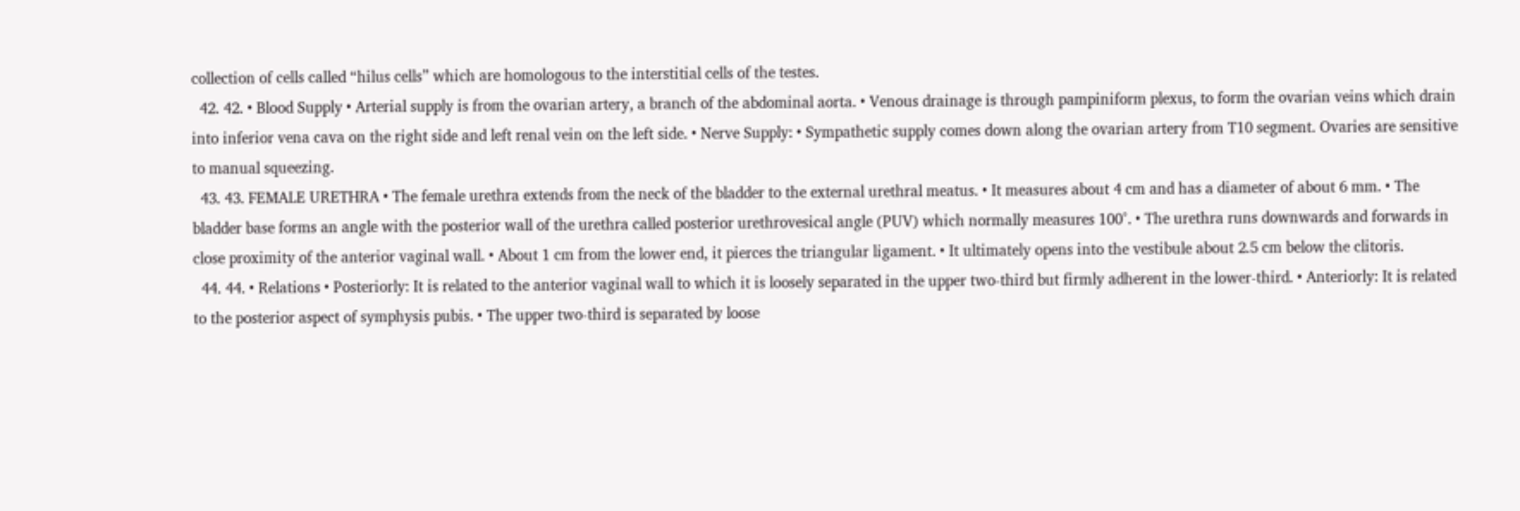collection of cells called “hilus cells” which are homologous to the interstitial cells of the testes.
  42. 42. • Blood Supply • Arterial supply is from the ovarian artery, a branch of the abdominal aorta. • Venous drainage is through pampiniform plexus, to form the ovarian veins which drain into inferior vena cava on the right side and left renal vein on the left side. • Nerve Supply: • Sympathetic supply comes down along the ovarian artery from T10 segment. Ovaries are sensitive to manual squeezing.
  43. 43. FEMALE URETHRA • The female urethra extends from the neck of the bladder to the external urethral meatus. • It measures about 4 cm and has a diameter of about 6 mm. • The bladder base forms an angle with the posterior wall of the urethra called posterior urethrovesical angle (PUV) which normally measures 100°. • The urethra runs downwards and forwards in close proximity of the anterior vaginal wall. • About 1 cm from the lower end, it pierces the triangular ligament. • It ultimately opens into the vestibule about 2.5 cm below the clitoris.
  44. 44. • Relations • Posteriorly: It is related to the anterior vaginal wall to which it is loosely separated in the upper two-third but firmly adherent in the lower-third. • Anteriorly: It is related to the posterior aspect of symphysis pubis. • The upper two-third is separated by loose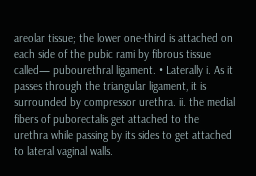areolar tissue; the lower one-third is attached on each side of the pubic rami by fibrous tissue called— pubourethral ligament. • Laterally i. As it passes through the triangular ligament, it is surrounded by compressor urethra. ii. the medial fibers of puborectalis get attached to the urethra while passing by its sides to get attached to lateral vaginal walls.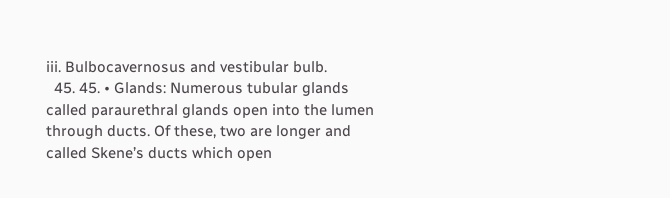iii. Bulbocavernosus and vestibular bulb.
  45. 45. • Glands: Numerous tubular glands called paraurethral glands open into the lumen through ducts. Of these, two are longer and called Skene’s ducts which open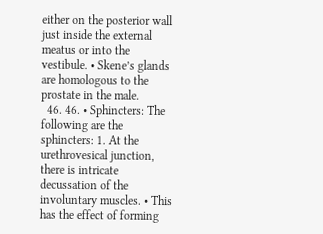either on the posterior wall just inside the external meatus or into the vestibule. • Skene’s glands are homologous to the prostate in the male.
  46. 46. • Sphincters: The following are the sphincters: 1. At the urethrovesical junction, there is intricate decussation of the involuntary muscles. • This has the effect of forming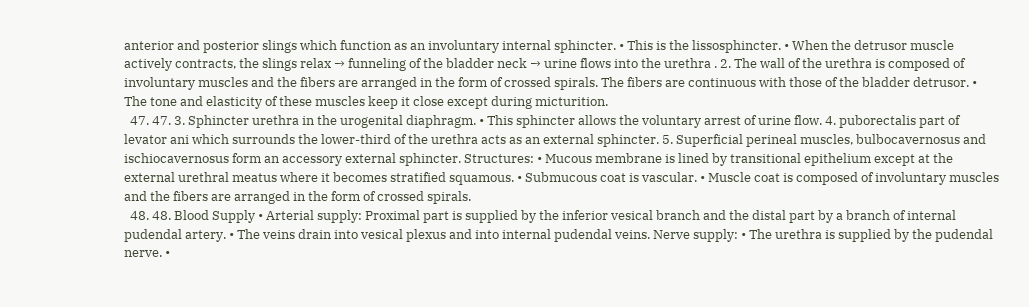anterior and posterior slings which function as an involuntary internal sphincter. • This is the lissosphincter. • When the detrusor muscle actively contracts, the slings relax → funneling of the bladder neck → urine flows into the urethra . 2. The wall of the urethra is composed of involuntary muscles and the fibers are arranged in the form of crossed spirals. The fibers are continuous with those of the bladder detrusor. • The tone and elasticity of these muscles keep it close except during micturition.
  47. 47. 3. Sphincter urethra in the urogenital diaphragm. • This sphincter allows the voluntary arrest of urine flow. 4. puborectalis part of levator ani which surrounds the lower-third of the urethra acts as an external sphincter. 5. Superficial perineal muscles, bulbocavernosus and ischiocavernosus form an accessory external sphincter. Structures: • Mucous membrane is lined by transitional epithelium except at the external urethral meatus where it becomes stratified squamous. • Submucous coat is vascular. • Muscle coat is composed of involuntary muscles and the fibers are arranged in the form of crossed spirals.
  48. 48. Blood Supply • Arterial supply: Proximal part is supplied by the inferior vesical branch and the distal part by a branch of internal pudendal artery. • The veins drain into vesical plexus and into internal pudendal veins. Nerve supply: • The urethra is supplied by the pudendal nerve. •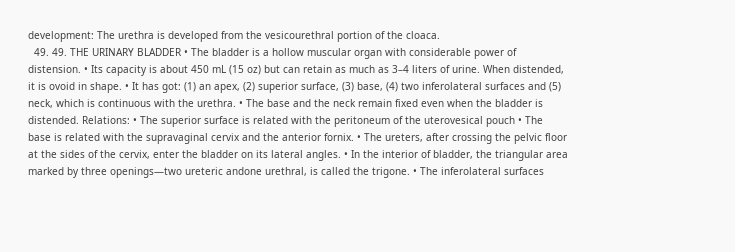development: The urethra is developed from the vesicourethral portion of the cloaca.
  49. 49. THE URINARY BLADDER • The bladder is a hollow muscular organ with considerable power of distension. • Its capacity is about 450 mL (15 oz) but can retain as much as 3–4 liters of urine. When distended, it is ovoid in shape. • It has got: (1) an apex, (2) superior surface, (3) base, (4) two inferolateral surfaces and (5) neck, which is continuous with the urethra. • The base and the neck remain fixed even when the bladder is distended. Relations: • The superior surface is related with the peritoneum of the uterovesical pouch • The base is related with the supravaginal cervix and the anterior fornix. • The ureters, after crossing the pelvic floor at the sides of the cervix, enter the bladder on its lateral angles. • In the interior of bladder, the triangular area marked by three openings—two ureteric andone urethral, is called the trigone. • The inferolateral surfaces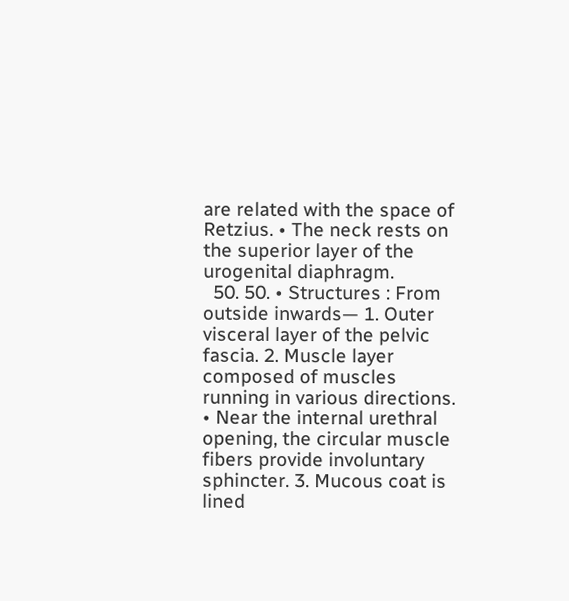are related with the space of Retzius. • The neck rests on the superior layer of the urogenital diaphragm.
  50. 50. • Structures : From outside inwards— 1. Outer visceral layer of the pelvic fascia. 2. Muscle layer composed of muscles running in various directions. • Near the internal urethral opening, the circular muscle fibers provide involuntary sphincter. 3. Mucous coat is lined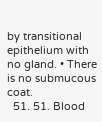by transitional epithelium with no gland. • There is no submucous coat.
  51. 51. Blood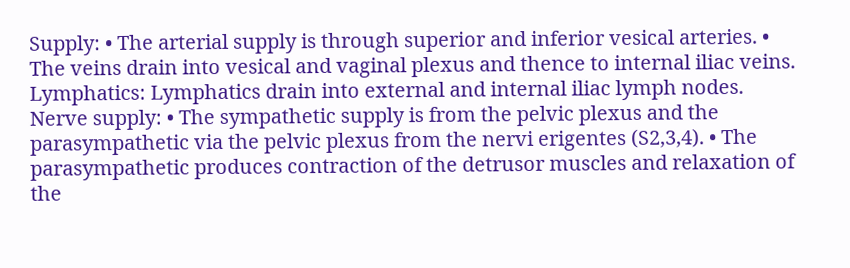Supply: • The arterial supply is through superior and inferior vesical arteries. • The veins drain into vesical and vaginal plexus and thence to internal iliac veins. Lymphatics: Lymphatics drain into external and internal iliac lymph nodes. Nerve supply: • The sympathetic supply is from the pelvic plexus and the parasympathetic via the pelvic plexus from the nervi erigentes (S2,3,4). • The parasympathetic produces contraction of the detrusor muscles and relaxation of the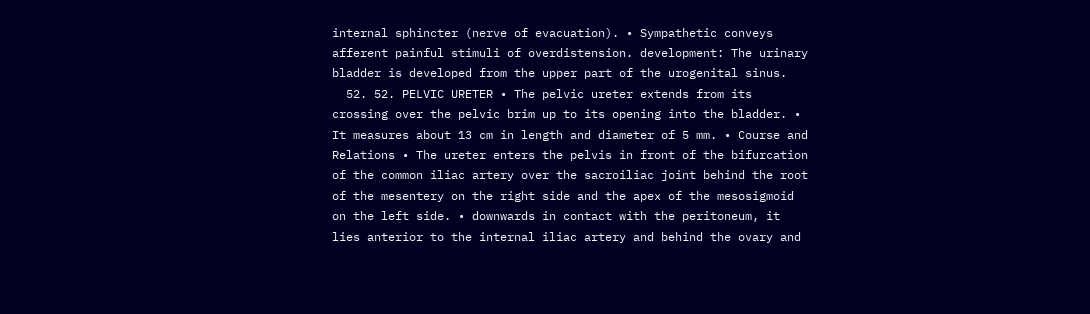internal sphincter (nerve of evacuation). • Sympathetic conveys afferent painful stimuli of overdistension. development: The urinary bladder is developed from the upper part of the urogenital sinus.
  52. 52. PELVIC URETER • The pelvic ureter extends from its crossing over the pelvic brim up to its opening into the bladder. • It measures about 13 cm in length and diameter of 5 mm. • Course and Relations • The ureter enters the pelvis in front of the bifurcation of the common iliac artery over the sacroiliac joint behind the root of the mesentery on the right side and the apex of the mesosigmoid on the left side. • downwards in contact with the peritoneum, it lies anterior to the internal iliac artery and behind the ovary and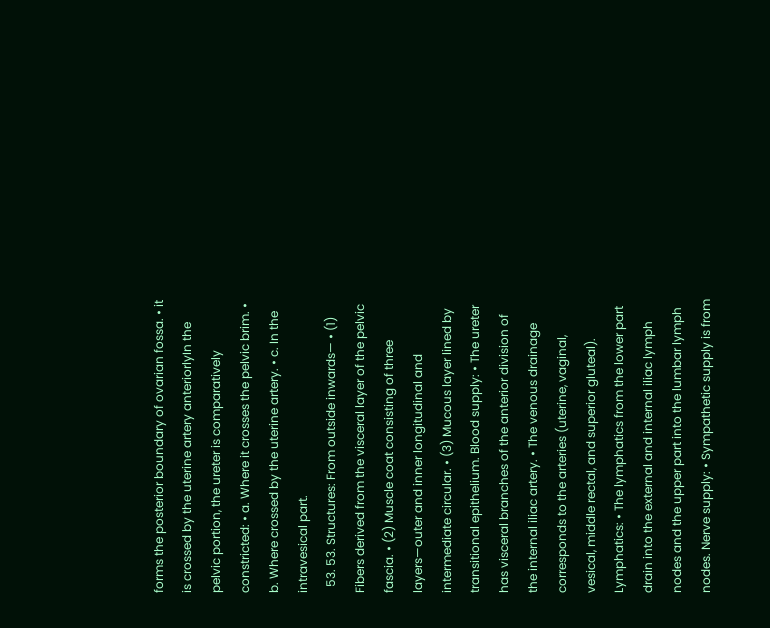forms the posterior boundary of ovarian fossa. • it is crossed by the uterine artery anteriorlyIn the pelvic portion, the ureter is comparatively constricted: • a. Where it crosses the pelvic brim. • b. Where crossed by the uterine artery. • c. In the intravesical part.
  53. 53. Structures: From outside inwards— • (1) Fibers derived from the visceral layer of the pelvic fascia. • (2) Muscle coat consisting of three layers—outer and inner longitudinal and intermediate circular. • (3) Mucous layer lined by transitional epithelium. Blood supply: • The ureter has visceral branches of the anterior division of the internal iliac artery. • The venous drainage corresponds to the arteries (uterine, vaginal, vesical, middle rectal, and superior gluteal). Lymphatics: • The lymphatics from the lower part drain into the external and internal iliac lymph nodes and the upper part into the lumbar lymph nodes. Nerve supply: • Sympathetic supply is from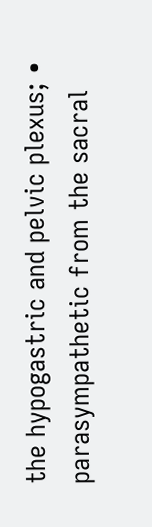the hypogastric and pelvic plexus; • parasympathetic from the sacral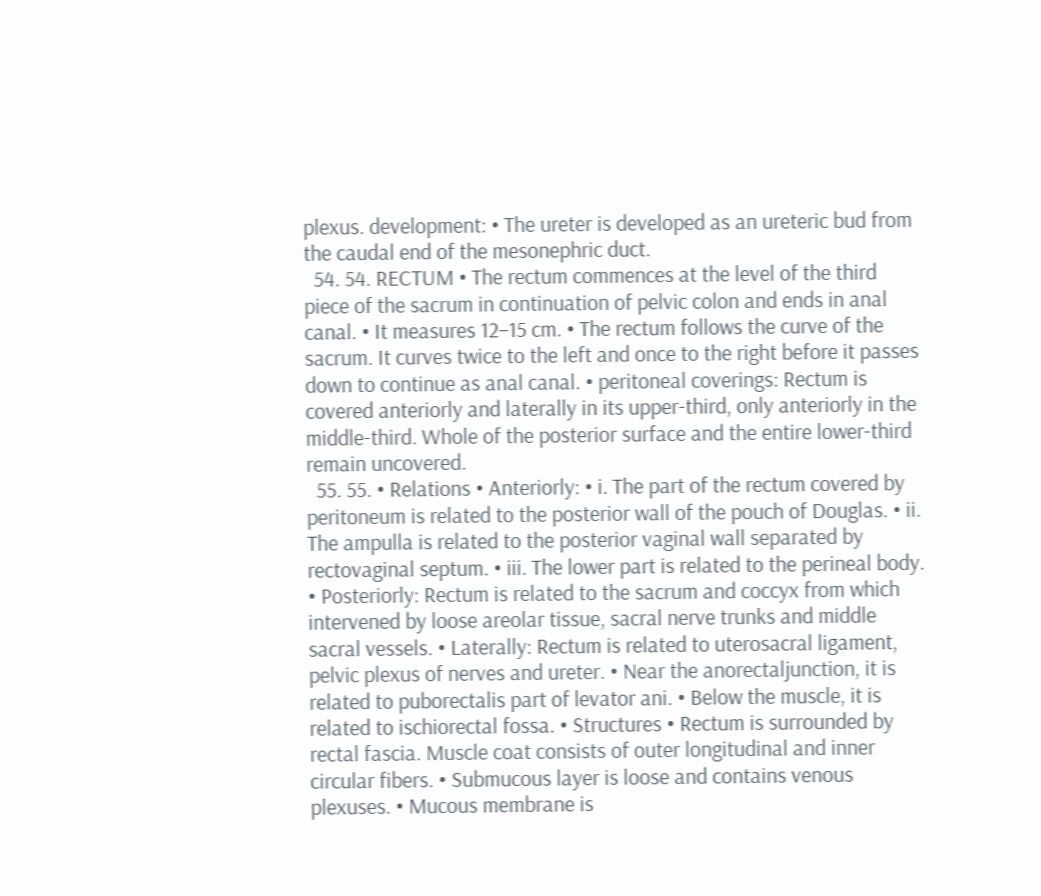plexus. development: • The ureter is developed as an ureteric bud from the caudal end of the mesonephric duct.
  54. 54. RECTUM • The rectum commences at the level of the third piece of the sacrum in continuation of pelvic colon and ends in anal canal. • It measures 12–15 cm. • The rectum follows the curve of the sacrum. It curves twice to the left and once to the right before it passes down to continue as anal canal. • peritoneal coverings: Rectum is covered anteriorly and laterally in its upper-third, only anteriorly in the middle-third. Whole of the posterior surface and the entire lower-third remain uncovered.
  55. 55. • Relations • Anteriorly: • i. The part of the rectum covered by peritoneum is related to the posterior wall of the pouch of Douglas. • ii. The ampulla is related to the posterior vaginal wall separated by rectovaginal septum. • iii. The lower part is related to the perineal body. • Posteriorly: Rectum is related to the sacrum and coccyx from which intervened by loose areolar tissue, sacral nerve trunks and middle sacral vessels. • Laterally: Rectum is related to uterosacral ligament, pelvic plexus of nerves and ureter. • Near the anorectaljunction, it is related to puborectalis part of levator ani. • Below the muscle, it is related to ischiorectal fossa. • Structures • Rectum is surrounded by rectal fascia. Muscle coat consists of outer longitudinal and inner circular fibers. • Submucous layer is loose and contains venous plexuses. • Mucous membrane is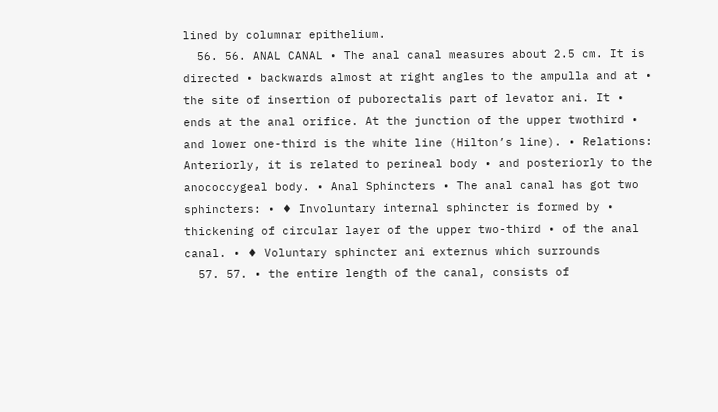lined by columnar epithelium.
  56. 56. ANAL CANAL • The anal canal measures about 2.5 cm. It is directed • backwards almost at right angles to the ampulla and at • the site of insertion of puborectalis part of levator ani. It • ends at the anal orifice. At the junction of the upper twothird • and lower one-third is the white line (Hilton’s line). • Relations: Anteriorly, it is related to perineal body • and posteriorly to the anococcygeal body. • Anal Sphincters • The anal canal has got two sphincters: • ♦ Involuntary internal sphincter is formed by • thickening of circular layer of the upper two-third • of the anal canal. • ♦ Voluntary sphincter ani externus which surrounds
  57. 57. • the entire length of the canal, consists of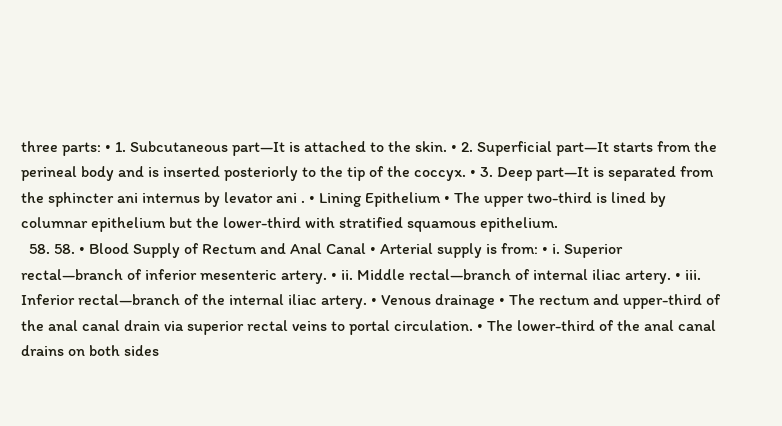three parts: • 1. Subcutaneous part—It is attached to the skin. • 2. Superficial part—It starts from the perineal body and is inserted posteriorly to the tip of the coccyx. • 3. Deep part—It is separated from the sphincter ani internus by levator ani . • Lining Epithelium • The upper two-third is lined by columnar epithelium but the lower-third with stratified squamous epithelium.
  58. 58. • Blood Supply of Rectum and Anal Canal • Arterial supply is from: • i. Superior rectal—branch of inferior mesenteric artery. • ii. Middle rectal—branch of internal iliac artery. • iii. Inferior rectal—branch of the internal iliac artery. • Venous drainage • The rectum and upper-third of the anal canal drain via superior rectal veins to portal circulation. • The lower-third of the anal canal drains on both sides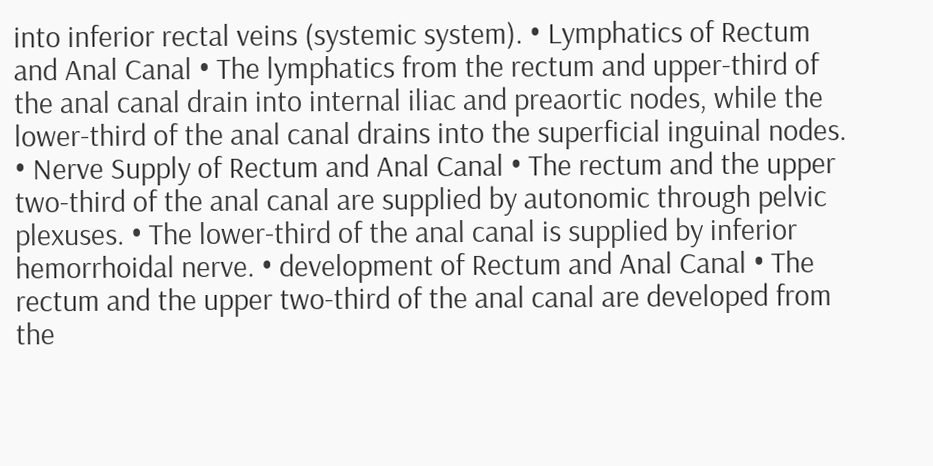into inferior rectal veins (systemic system). • Lymphatics of Rectum and Anal Canal • The lymphatics from the rectum and upper-third of the anal canal drain into internal iliac and preaortic nodes, while the lower-third of the anal canal drains into the superficial inguinal nodes. • Nerve Supply of Rectum and Anal Canal • The rectum and the upper two-third of the anal canal are supplied by autonomic through pelvic plexuses. • The lower-third of the anal canal is supplied by inferior hemorrhoidal nerve. • development of Rectum and Anal Canal • The rectum and the upper two-third of the anal canal are developed from the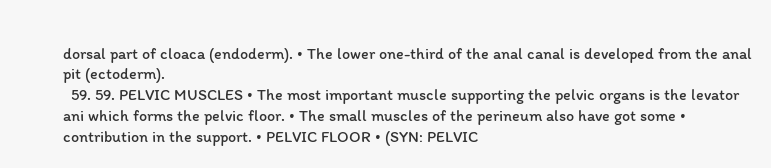dorsal part of cloaca (endoderm). • The lower one-third of the anal canal is developed from the anal pit (ectoderm).
  59. 59. PELVIC MUSCLES • The most important muscle supporting the pelvic organs is the levator ani which forms the pelvic floor. • The small muscles of the perineum also have got some • contribution in the support. • PELVIC FLOOR • (SYN: PELVIC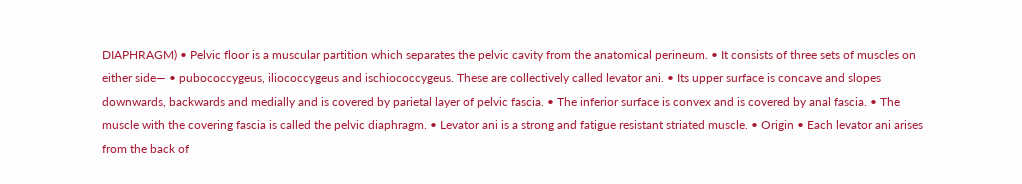DIAPHRAGM) • Pelvic floor is a muscular partition which separates the pelvic cavity from the anatomical perineum. • It consists of three sets of muscles on either side— • pubococcygeus, iliococcygeus and ischiococcygeus. These are collectively called levator ani. • Its upper surface is concave and slopes downwards, backwards and medially and is covered by parietal layer of pelvic fascia. • The inferior surface is convex and is covered by anal fascia. • The muscle with the covering fascia is called the pelvic diaphragm. • Levator ani is a strong and fatigue resistant striated muscle. • Origin • Each levator ani arises from the back of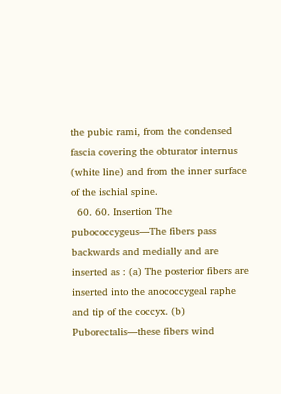the pubic rami, from the condensed fascia covering the obturator internus (white line) and from the inner surface of the ischial spine.
  60. 60. Insertion The pubococcygeus—The fibers pass backwards and medially and are inserted as : (a) The posterior fibers are inserted into the anococcygeal raphe and tip of the coccyx. (b) Puborectalis—these fibers wind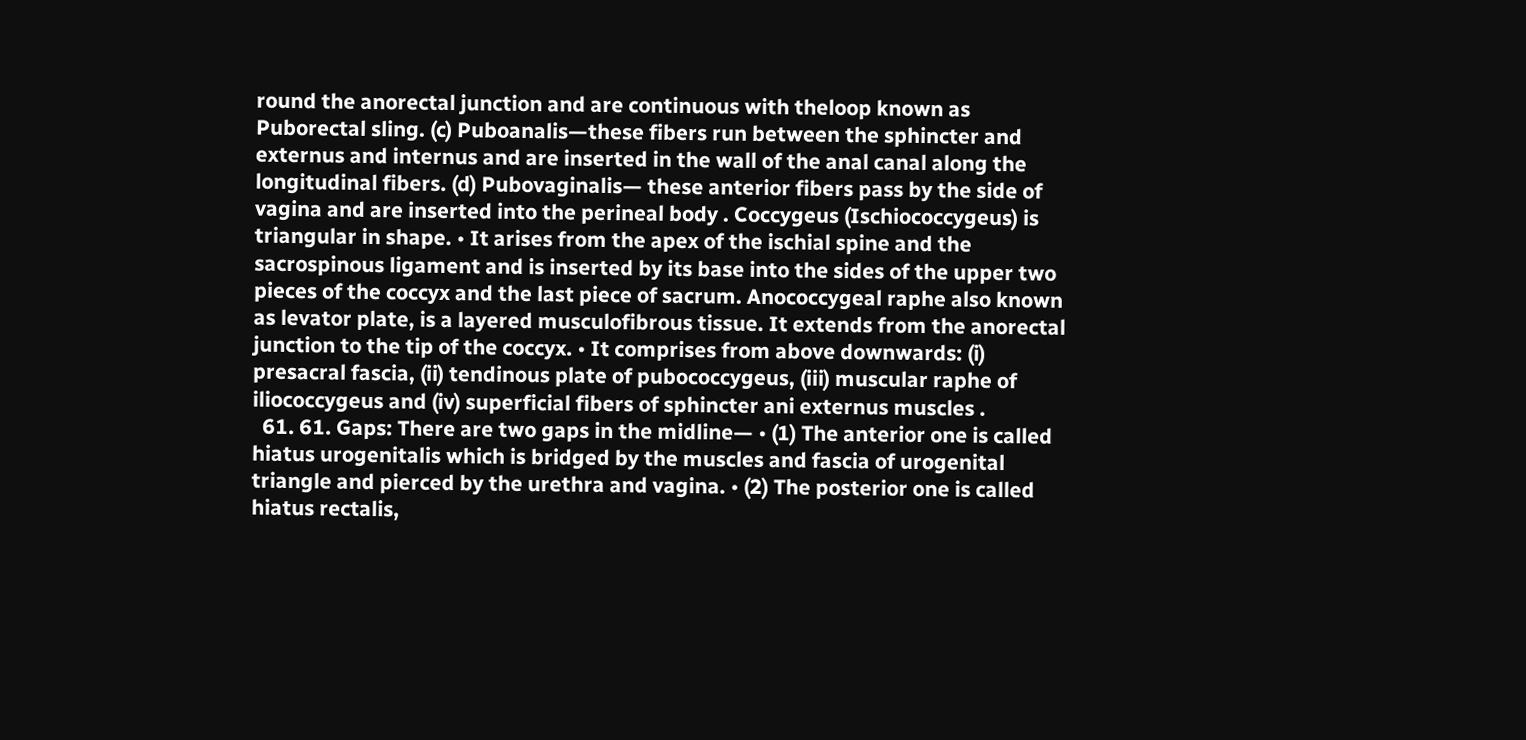round the anorectal junction and are continuous with theloop known as Puborectal sling. (c) Puboanalis—these fibers run between the sphincter and externus and internus and are inserted in the wall of the anal canal along the longitudinal fibers. (d) Pubovaginalis— these anterior fibers pass by the side of vagina and are inserted into the perineal body . Coccygeus (Ischiococcygeus) is triangular in shape. • It arises from the apex of the ischial spine and the sacrospinous ligament and is inserted by its base into the sides of the upper two pieces of the coccyx and the last piece of sacrum. Anococcygeal raphe also known as levator plate, is a layered musculofibrous tissue. It extends from the anorectal junction to the tip of the coccyx. • It comprises from above downwards: (i) presacral fascia, (ii) tendinous plate of pubococcygeus, (iii) muscular raphe of iliococcygeus and (iv) superficial fibers of sphincter ani externus muscles .
  61. 61. Gaps: There are two gaps in the midline— • (1) The anterior one is called hiatus urogenitalis which is bridged by the muscles and fascia of urogenital triangle and pierced by the urethra and vagina. • (2) The posterior one is called hiatus rectalis,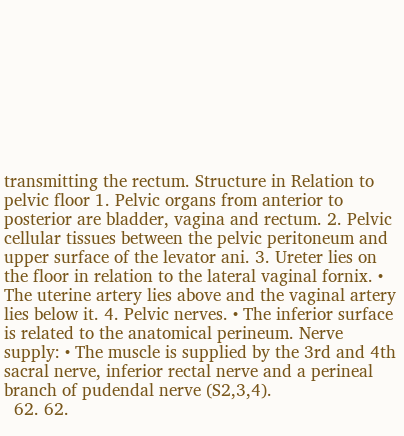transmitting the rectum. Structure in Relation to pelvic floor 1. Pelvic organs from anterior to posterior are bladder, vagina and rectum. 2. Pelvic cellular tissues between the pelvic peritoneum and upper surface of the levator ani. 3. Ureter lies on the floor in relation to the lateral vaginal fornix. • The uterine artery lies above and the vaginal artery lies below it. 4. Pelvic nerves. • The inferior surface is related to the anatomical perineum. Nerve supply: • The muscle is supplied by the 3rd and 4th sacral nerve, inferior rectal nerve and a perineal branch of pudendal nerve (S2,3,4).
  62. 62.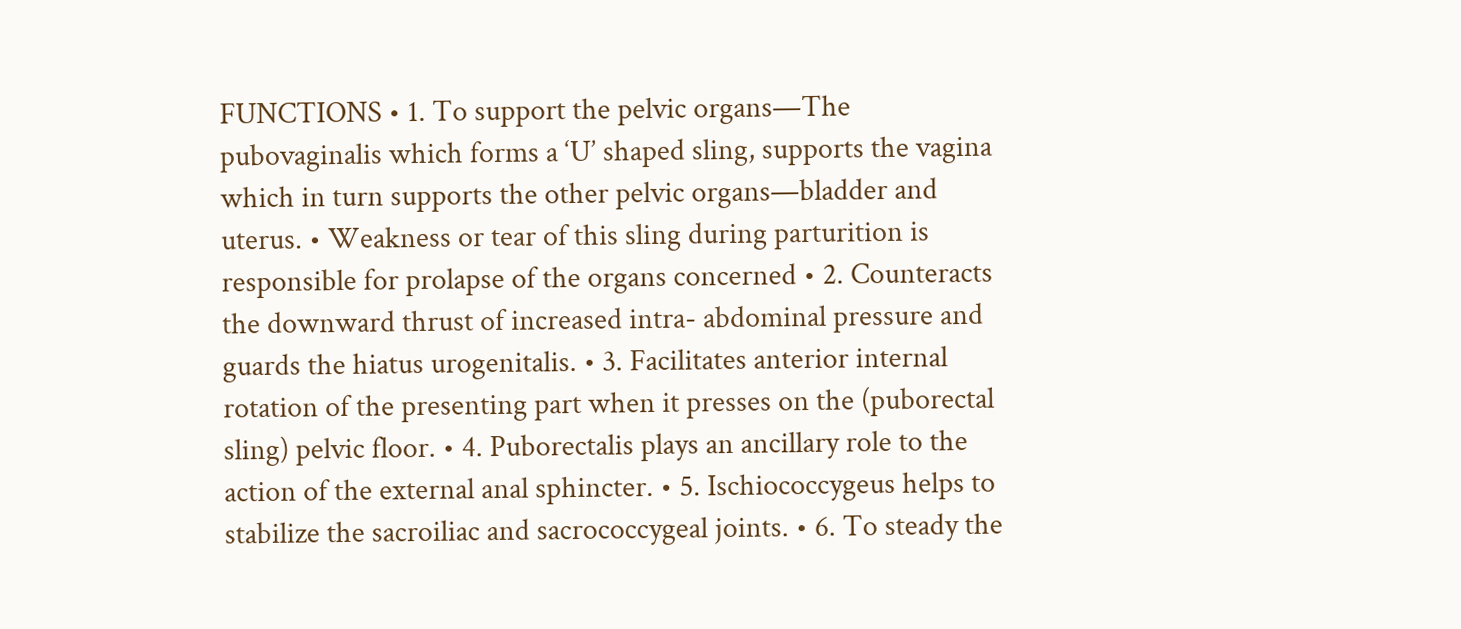FUNCTIONS • 1. To support the pelvic organs—The pubovaginalis which forms a ‘U’ shaped sling, supports the vagina which in turn supports the other pelvic organs—bladder and uterus. • Weakness or tear of this sling during parturition is responsible for prolapse of the organs concerned • 2. Counteracts the downward thrust of increased intra- abdominal pressure and guards the hiatus urogenitalis. • 3. Facilitates anterior internal rotation of the presenting part when it presses on the (puborectal sling) pelvic floor. • 4. Puborectalis plays an ancillary role to the action of the external anal sphincter. • 5. Ischiococcygeus helps to stabilize the sacroiliac and sacrococcygeal joints. • 6. To steady the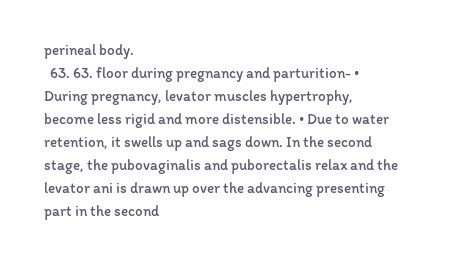perineal body.
  63. 63. floor during pregnancy and parturition- • During pregnancy, levator muscles hypertrophy, become less rigid and more distensible. • Due to water retention, it swells up and sags down. In the second stage, the pubovaginalis and puborectalis relax and the levator ani is drawn up over the advancing presenting part in the second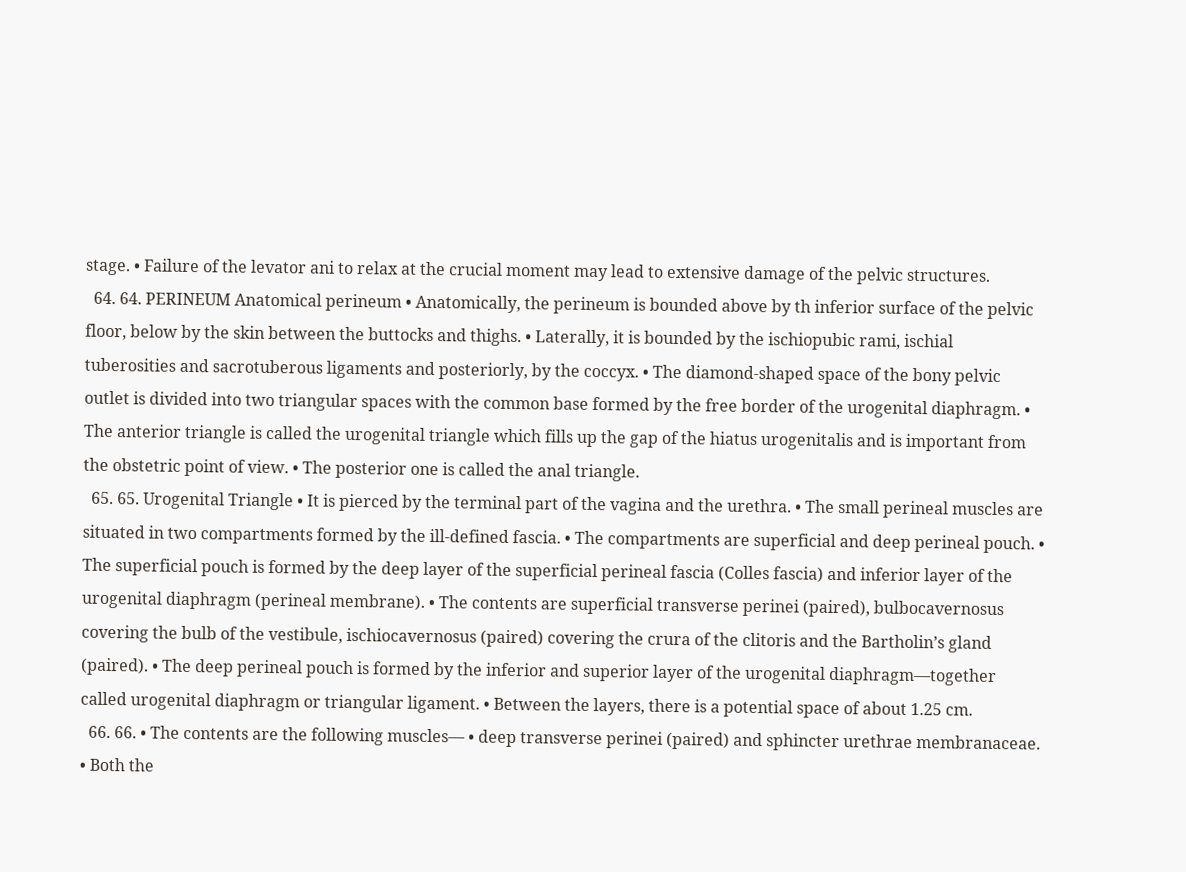stage. • Failure of the levator ani to relax at the crucial moment may lead to extensive damage of the pelvic structures.
  64. 64. PERINEUM Anatomical perineum • Anatomically, the perineum is bounded above by th inferior surface of the pelvic floor, below by the skin between the buttocks and thighs. • Laterally, it is bounded by the ischiopubic rami, ischial tuberosities and sacrotuberous ligaments and posteriorly, by the coccyx. • The diamond-shaped space of the bony pelvic outlet is divided into two triangular spaces with the common base formed by the free border of the urogenital diaphragm. • The anterior triangle is called the urogenital triangle which fills up the gap of the hiatus urogenitalis and is important from the obstetric point of view. • The posterior one is called the anal triangle.
  65. 65. Urogenital Triangle • It is pierced by the terminal part of the vagina and the urethra. • The small perineal muscles are situated in two compartments formed by the ill-defined fascia. • The compartments are superficial and deep perineal pouch. • The superficial pouch is formed by the deep layer of the superficial perineal fascia (Colles fascia) and inferior layer of the urogenital diaphragm (perineal membrane). • The contents are superficial transverse perinei (paired), bulbocavernosus covering the bulb of the vestibule, ischiocavernosus (paired) covering the crura of the clitoris and the Bartholin’s gland (paired). • The deep perineal pouch is formed by the inferior and superior layer of the urogenital diaphragm—together called urogenital diaphragm or triangular ligament. • Between the layers, there is a potential space of about 1.25 cm.
  66. 66. • The contents are the following muscles— • deep transverse perinei (paired) and sphincter urethrae membranaceae. • Both the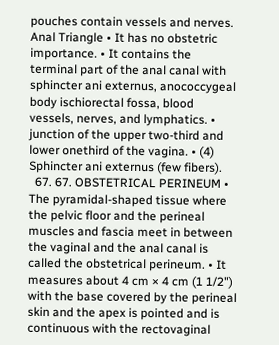pouches contain vessels and nerves. Anal Triangle • It has no obstetric importance. • It contains the terminal part of the anal canal with sphincter ani externus, anococcygeal body ischiorectal fossa, blood vessels, nerves, and lymphatics. • junction of the upper two-third and lower onethird of the vagina. • (4) Sphincter ani externus (few fibers).
  67. 67. OBSTETRICAL PERINEUM • The pyramidal-shaped tissue where the pelvic floor and the perineal muscles and fascia meet in between the vaginal and the anal canal is called the obstetrical perineum. • It measures about 4 cm × 4 cm (1 1/2") with the base covered by the perineal skin and the apex is pointed and is continuous with the rectovaginal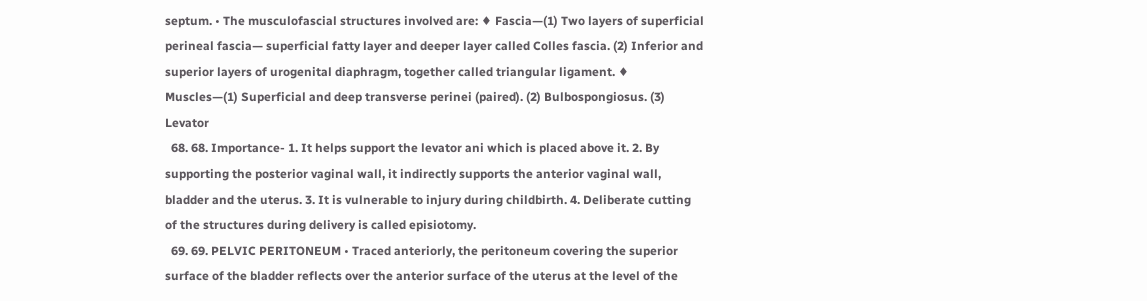septum. • The musculofascial structures involved are: ♦ Fascia—(1) Two layers of superficial perineal fascia— superficial fatty layer and deeper layer called Colles fascia. (2) Inferior and superior layers of urogenital diaphragm, together called triangular ligament. ♦ Muscles—(1) Superficial and deep transverse perinei (paired). (2) Bulbospongiosus. (3) Levator
  68. 68. Importance- 1. It helps support the levator ani which is placed above it. 2. By supporting the posterior vaginal wall, it indirectly supports the anterior vaginal wall, bladder and the uterus. 3. It is vulnerable to injury during childbirth. 4. Deliberate cutting of the structures during delivery is called episiotomy.
  69. 69. PELVIC PERITONEUM • Traced anteriorly, the peritoneum covering the superior surface of the bladder reflects over the anterior surface of the uterus at the level of the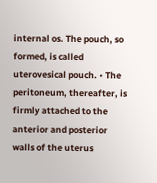internal os. The pouch, so formed, is called uterovesical pouch. • The peritoneum, thereafter, is firmly attached to the anterior and posterior walls of the uterus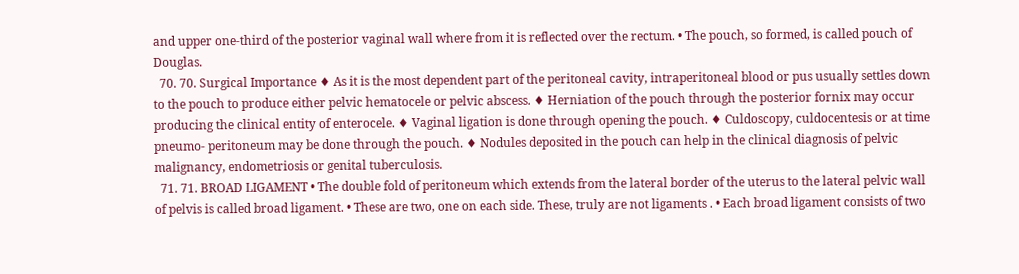and upper one-third of the posterior vaginal wall where from it is reflected over the rectum. • The pouch, so formed, is called pouch of Douglas.
  70. 70. Surgical Importance ♦ As it is the most dependent part of the peritoneal cavity, intraperitoneal blood or pus usually settles down to the pouch to produce either pelvic hematocele or pelvic abscess. ♦ Herniation of the pouch through the posterior fornix may occur producing the clinical entity of enterocele. ♦ Vaginal ligation is done through opening the pouch. ♦ Culdoscopy, culdocentesis or at time pneumo- peritoneum may be done through the pouch. ♦ Nodules deposited in the pouch can help in the clinical diagnosis of pelvic malignancy, endometriosis or genital tuberculosis.
  71. 71. BROAD LIGAMENT • The double fold of peritoneum which extends from the lateral border of the uterus to the lateral pelvic wall of pelvis is called broad ligament. • These are two, one on each side. These, truly are not ligaments . • Each broad ligament consists of two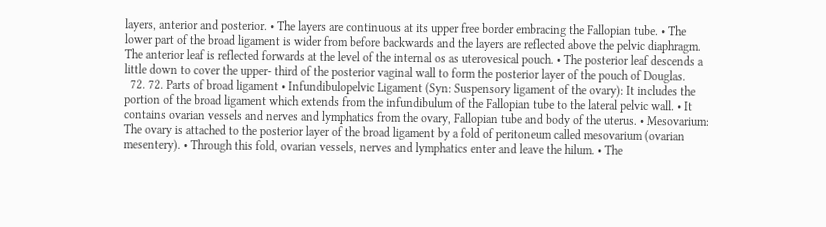layers, anterior and posterior. • The layers are continuous at its upper free border embracing the Fallopian tube. • The lower part of the broad ligament is wider from before backwards and the layers are reflected above the pelvic diaphragm. The anterior leaf is reflected forwards at the level of the internal os as uterovesical pouch. • The posterior leaf descends a little down to cover the upper- third of the posterior vaginal wall to form the posterior layer of the pouch of Douglas.
  72. 72. Parts of broad ligament • Infundibulopelvic Ligament (Syn: Suspensory ligament of the ovary): It includes the portion of the broad ligament which extends from the infundibulum of the Fallopian tube to the lateral pelvic wall. • It contains ovarian vessels and nerves and lymphatics from the ovary, Fallopian tube and body of the uterus. • Mesovarium: The ovary is attached to the posterior layer of the broad ligament by a fold of peritoneum called mesovarium (ovarian mesentery). • Through this fold, ovarian vessels, nerves and lymphatics enter and leave the hilum. • The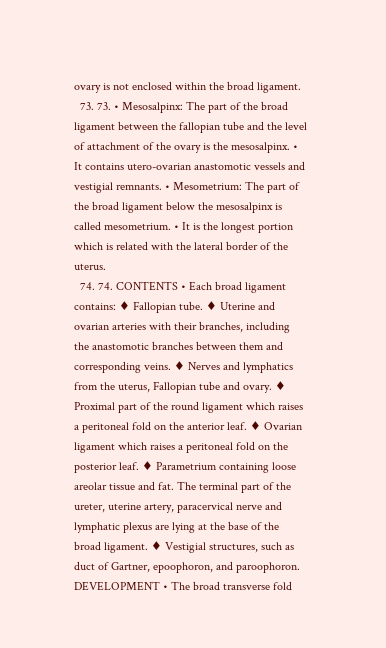ovary is not enclosed within the broad ligament.
  73. 73. • Mesosalpinx: The part of the broad ligament between the fallopian tube and the level of attachment of the ovary is the mesosalpinx. • It contains utero-ovarian anastomotic vessels and vestigial remnants. • Mesometrium: The part of the broad ligament below the mesosalpinx is called mesometrium. • It is the longest portion which is related with the lateral border of the uterus.
  74. 74. CONTENTS • Each broad ligament contains: ♦ Fallopian tube. ♦ Uterine and ovarian arteries with their branches, including the anastomotic branches between them and corresponding veins. ♦ Nerves and lymphatics from the uterus, Fallopian tube and ovary. ♦ Proximal part of the round ligament which raises a peritoneal fold on the anterior leaf. ♦ Ovarian ligament which raises a peritoneal fold on the posterior leaf. ♦ Parametrium containing loose areolar tissue and fat. The terminal part of the ureter, uterine artery, paracervical nerve and lymphatic plexus are lying at the base of the broad ligament. ♦ Vestigial structures, such as duct of Gartner, epoophoron, and paroophoron. DEVELOPMENT • The broad transverse fold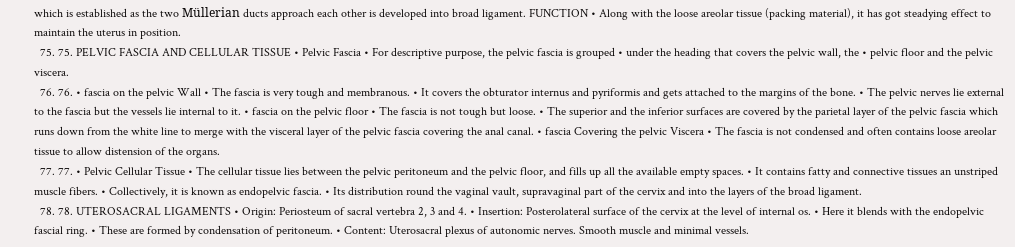which is established as the two Müllerian ducts approach each other is developed into broad ligament. FUNCTION • Along with the loose areolar tissue (packing material), it has got steadying effect to maintain the uterus in position.
  75. 75. PELVIC FASCIA AND CELLULAR TISSUE • Pelvic Fascia • For descriptive purpose, the pelvic fascia is grouped • under the heading that covers the pelvic wall, the • pelvic floor and the pelvic viscera.
  76. 76. • fascia on the pelvic Wall • The fascia is very tough and membranous. • It covers the obturator internus and pyriformis and gets attached to the margins of the bone. • The pelvic nerves lie external to the fascia but the vessels lie internal to it. • fascia on the pelvic floor • The fascia is not tough but loose. • The superior and the inferior surfaces are covered by the parietal layer of the pelvic fascia which runs down from the white line to merge with the visceral layer of the pelvic fascia covering the anal canal. • fascia Covering the pelvic Viscera • The fascia is not condensed and often contains loose areolar tissue to allow distension of the organs.
  77. 77. • Pelvic Cellular Tissue • The cellular tissue lies between the pelvic peritoneum and the pelvic floor, and fills up all the available empty spaces. • It contains fatty and connective tissues an unstriped muscle fibers. • Collectively, it is known as endopelvic fascia. • Its distribution round the vaginal vault, supravaginal part of the cervix and into the layers of the broad ligament.
  78. 78. UTEROSACRAL LIGAMENTS • Origin: Periosteum of sacral vertebra 2, 3 and 4. • Insertion: Posterolateral surface of the cervix at the level of internal os. • Here it blends with the endopelvic fascial ring. • These are formed by condensation of peritoneum. • Content: Uterosacral plexus of autonomic nerves. Smooth muscle and minimal vessels.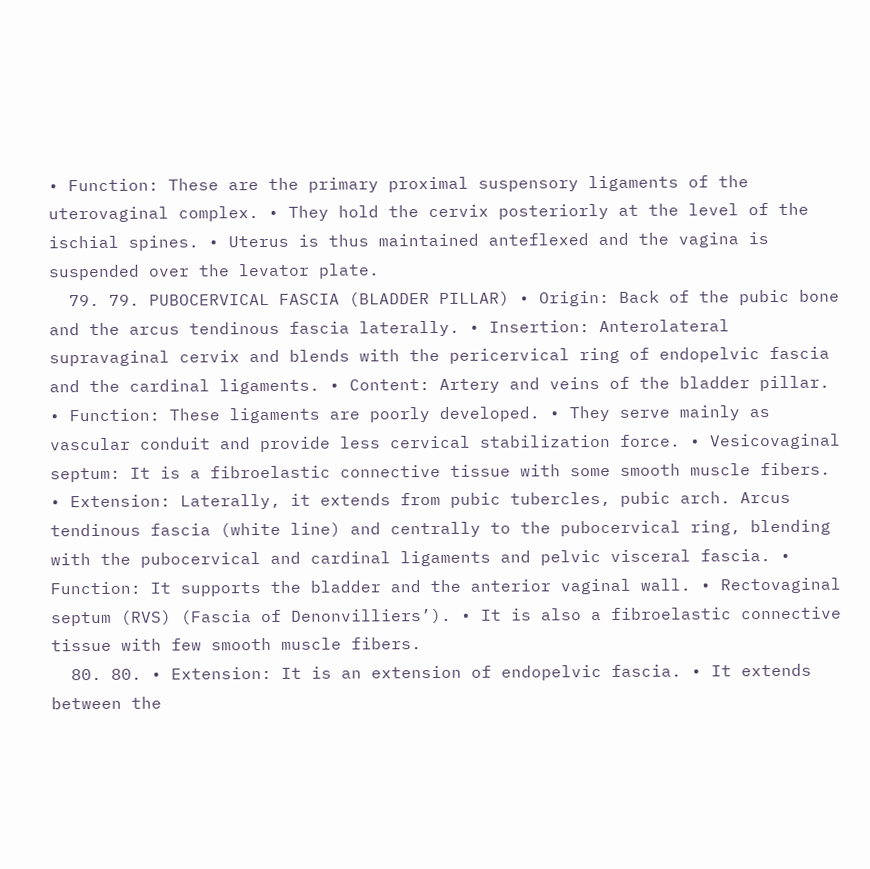• Function: These are the primary proximal suspensory ligaments of the uterovaginal complex. • They hold the cervix posteriorly at the level of the ischial spines. • Uterus is thus maintained anteflexed and the vagina is suspended over the levator plate.
  79. 79. PUBOCERVICAL FASCIA (BLADDER PILLAR) • Origin: Back of the pubic bone and the arcus tendinous fascia laterally. • Insertion: Anterolateral supravaginal cervix and blends with the pericervical ring of endopelvic fascia and the cardinal ligaments. • Content: Artery and veins of the bladder pillar. • Function: These ligaments are poorly developed. • They serve mainly as vascular conduit and provide less cervical stabilization force. • Vesicovaginal septum: It is a fibroelastic connective tissue with some smooth muscle fibers. • Extension: Laterally, it extends from pubic tubercles, pubic arch. Arcus tendinous fascia (white line) and centrally to the pubocervical ring, blending with the pubocervical and cardinal ligaments and pelvic visceral fascia. • Function: It supports the bladder and the anterior vaginal wall. • Rectovaginal septum (RVS) (Fascia of Denonvilliers’). • It is also a fibroelastic connective tissue with few smooth muscle fibers.
  80. 80. • Extension: It is an extension of endopelvic fascia. • It extends between the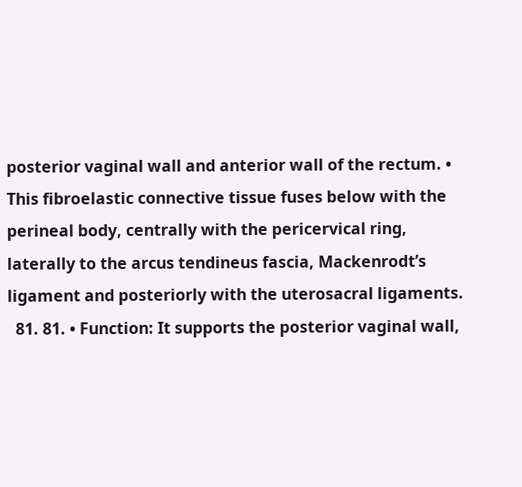posterior vaginal wall and anterior wall of the rectum. • This fibroelastic connective tissue fuses below with the perineal body, centrally with the pericervical ring, laterally to the arcus tendineus fascia, Mackenrodt’s ligament and posteriorly with the uterosacral ligaments.
  81. 81. • Function: It supports the posterior vaginal wall,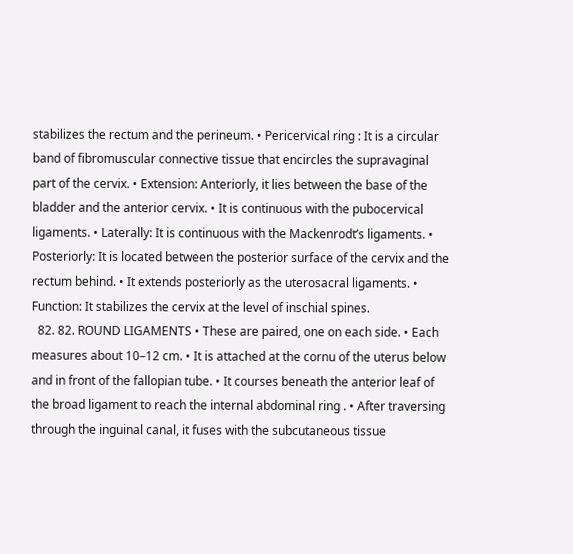stabilizes the rectum and the perineum. • Pericervical ring : It is a circular band of fibromuscular connective tissue that encircles the supravaginal part of the cervix. • Extension: Anteriorly, it lies between the base of the bladder and the anterior cervix. • It is continuous with the pubocervical ligaments. • Laterally: It is continuous with the Mackenrodt’s ligaments. • Posteriorly: It is located between the posterior surface of the cervix and the rectum behind. • It extends posteriorly as the uterosacral ligaments. • Function: It stabilizes the cervix at the level of inschial spines.
  82. 82. ROUND LIGAMENTS • These are paired, one on each side. • Each measures about 10–12 cm. • It is attached at the cornu of the uterus below and in front of the fallopian tube. • It courses beneath the anterior leaf of the broad ligament to reach the internal abdominal ring . • After traversing through the inguinal canal, it fuses with the subcutaneous tissue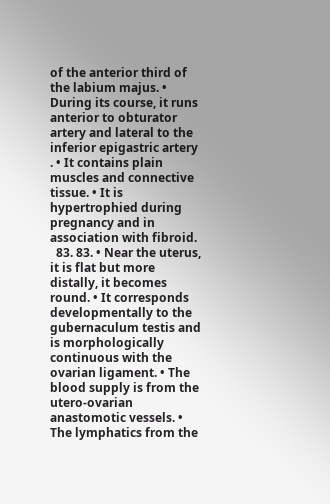of the anterior third of the labium majus. • During its course, it runs anterior to obturator artery and lateral to the inferior epigastric artery . • It contains plain muscles and connective tissue. • It is hypertrophied during pregnancy and in association with fibroid.
  83. 83. • Near the uterus, it is flat but more distally, it becomes round. • It corresponds developmentally to the gubernaculum testis and is morphologically continuous with the ovarian ligament. • The blood supply is from the utero-ovarian anastomotic vessels. • The lymphatics from the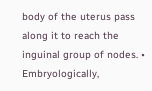body of the uterus pass along it to reach the inguinal group of nodes. • Embryologically,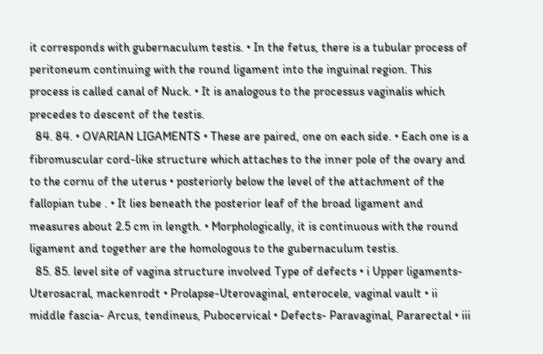it corresponds with gubernaculum testis. • In the fetus, there is a tubular process of peritoneum continuing with the round ligament into the inguinal region. This process is called canal of Nuck. • It is analogous to the processus vaginalis which precedes to descent of the testis.
  84. 84. • OVARIAN LIGAMENTS • These are paired, one on each side. • Each one is a fibromuscular cord-like structure which attaches to the inner pole of the ovary and to the cornu of the uterus • posteriorly below the level of the attachment of the fallopian tube . • It lies beneath the posterior leaf of the broad ligament and measures about 2.5 cm in length. • Morphologically, it is continuous with the round ligament and together are the homologous to the gubernaculum testis.
  85. 85. level site of vagina structure involved Type of defects • i Upper ligaments-Uterosacral, mackenrodt • Prolapse-Uterovaginal, enterocele, vaginal vault • ii middle fascia- Arcus, tendineus, Pubocervical • Defects- Paravaginal, Pararectal • iii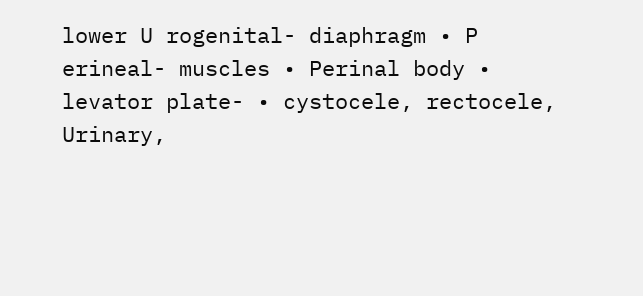lower U rogenital- diaphragm • P erineal- muscles • Perinal body • levator plate- • cystocele, rectocele, Urinary,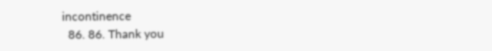incontinence
  86. 86. Thank you